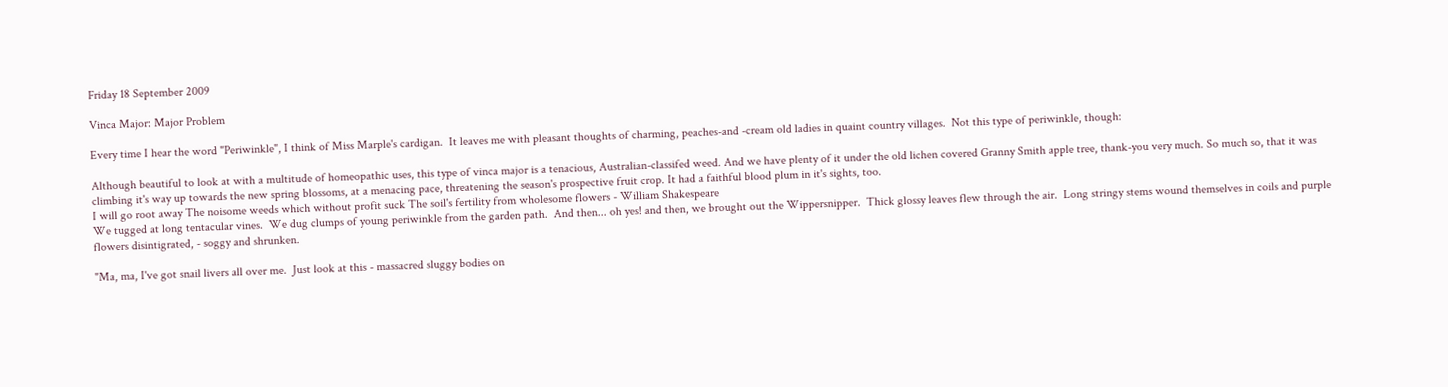Friday 18 September 2009

Vinca Major: Major Problem

Every time I hear the word "Periwinkle", I think of Miss Marple's cardigan.  It leaves me with pleasant thoughts of charming, peaches-and -cream old ladies in quaint country villages.  Not this type of periwinkle, though:

Although beautiful to look at with a multitude of homeopathic uses, this type of vinca major is a tenacious, Australian-classifed weed. And we have plenty of it under the old lichen covered Granny Smith apple tree, thank-you very much. So much so, that it was climbing it's way up towards the new spring blossoms, at a menacing pace, threatening the season's prospective fruit crop. It had a faithful blood plum in it's sights, too.
I will go root away The noisome weeds which without profit suck The soil's fertility from wholesome flowers - William Shakespeare
We tugged at long tentacular vines.  We dug clumps of young periwinkle from the garden path.  And then... oh yes! and then, we brought out the Wippersnipper.  Thick glossy leaves flew through the air.  Long stringy stems wound themselves in coils and purple flowers disintigrated, - soggy and shrunken.

"Ma, ma, I've got snail livers all over me.  Just look at this - massacred sluggy bodies on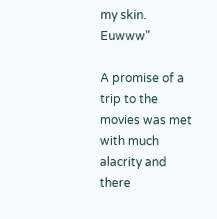my skin.  Euwww"

A promise of a trip to the movies was met with much alacrity and there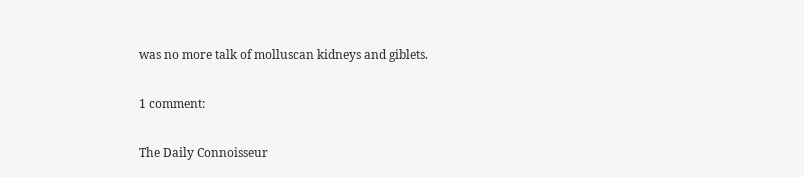was no more talk of molluscan kidneys and giblets.

1 comment:

The Daily Connoisseur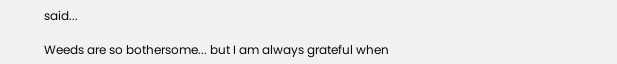said...

Weeds are so bothersome... but I am always grateful when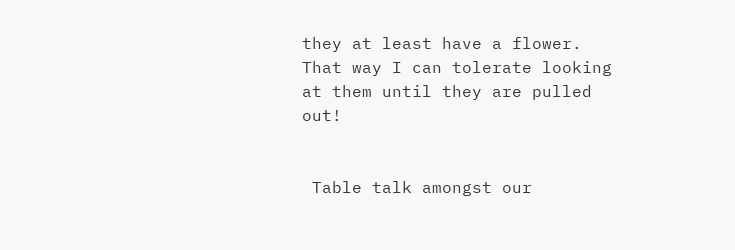they at least have a flower. That way I can tolerate looking at them until they are pulled out!


 Table talk amongst our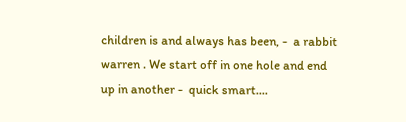children is and always has been, -  a rabbit warren . We start off in one hole and end up in another -  quick smart....